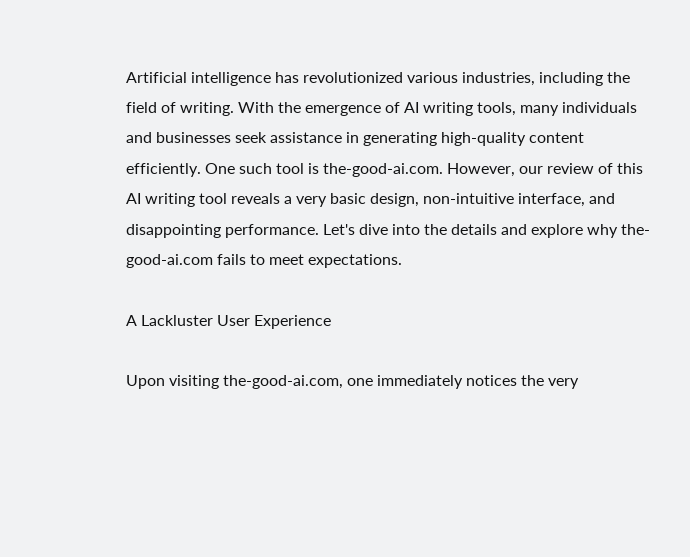Artificial intelligence has revolutionized various industries, including the field of writing. With the emergence of AI writing tools, many individuals and businesses seek assistance in generating high-quality content efficiently. One such tool is the-good-ai.com. However, our review of this AI writing tool reveals a very basic design, non-intuitive interface, and disappointing performance. Let's dive into the details and explore why the-good-ai.com fails to meet expectations.

A Lackluster User Experience

Upon visiting the-good-ai.com, one immediately notices the very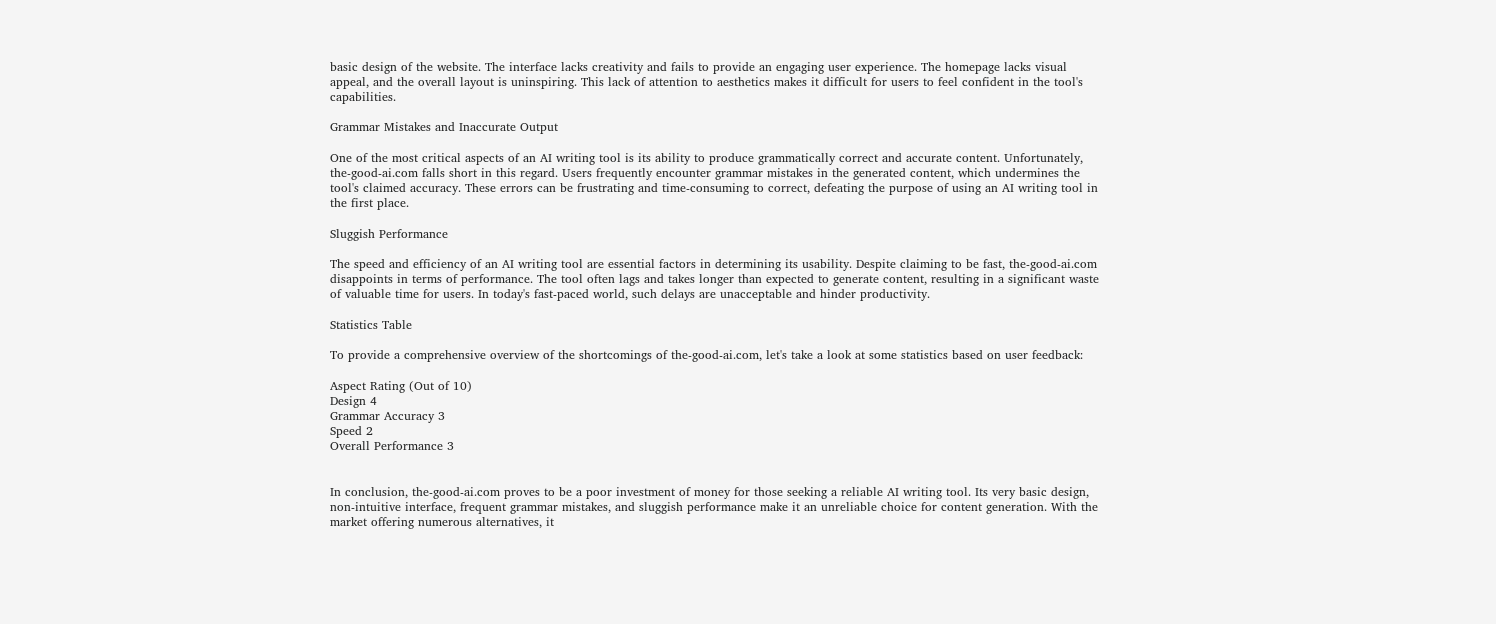basic design of the website. The interface lacks creativity and fails to provide an engaging user experience. The homepage lacks visual appeal, and the overall layout is uninspiring. This lack of attention to aesthetics makes it difficult for users to feel confident in the tool's capabilities.

Grammar Mistakes and Inaccurate Output

One of the most critical aspects of an AI writing tool is its ability to produce grammatically correct and accurate content. Unfortunately, the-good-ai.com falls short in this regard. Users frequently encounter grammar mistakes in the generated content, which undermines the tool's claimed accuracy. These errors can be frustrating and time-consuming to correct, defeating the purpose of using an AI writing tool in the first place.

Sluggish Performance

The speed and efficiency of an AI writing tool are essential factors in determining its usability. Despite claiming to be fast, the-good-ai.com disappoints in terms of performance. The tool often lags and takes longer than expected to generate content, resulting in a significant waste of valuable time for users. In today's fast-paced world, such delays are unacceptable and hinder productivity.

Statistics Table

To provide a comprehensive overview of the shortcomings of the-good-ai.com, let's take a look at some statistics based on user feedback:

Aspect Rating (Out of 10)
Design 4
Grammar Accuracy 3
Speed 2
Overall Performance 3


In conclusion, the-good-ai.com proves to be a poor investment of money for those seeking a reliable AI writing tool. Its very basic design, non-intuitive interface, frequent grammar mistakes, and sluggish performance make it an unreliable choice for content generation. With the market offering numerous alternatives, it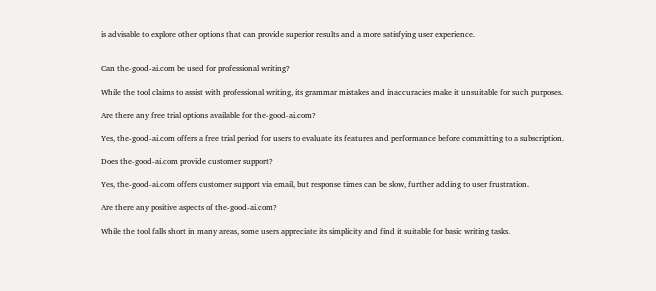is advisable to explore other options that can provide superior results and a more satisfying user experience.


Can the-good-ai.com be used for professional writing?

While the tool claims to assist with professional writing, its grammar mistakes and inaccuracies make it unsuitable for such purposes.

Are there any free trial options available for the-good-ai.com?

Yes, the-good-ai.com offers a free trial period for users to evaluate its features and performance before committing to a subscription.

Does the-good-ai.com provide customer support?

Yes, the-good-ai.com offers customer support via email, but response times can be slow, further adding to user frustration.

Are there any positive aspects of the-good-ai.com?

While the tool falls short in many areas, some users appreciate its simplicity and find it suitable for basic writing tasks.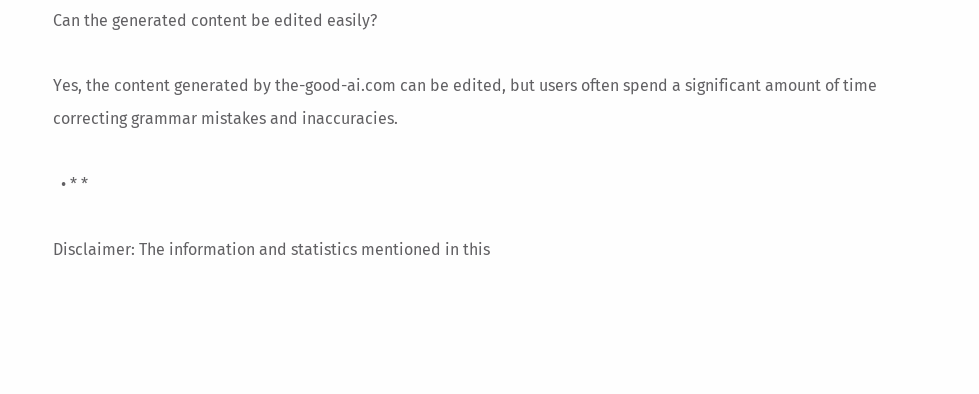Can the generated content be edited easily?

Yes, the content generated by the-good-ai.com can be edited, but users often spend a significant amount of time correcting grammar mistakes and inaccuracies.

  • * *

Disclaimer: The information and statistics mentioned in this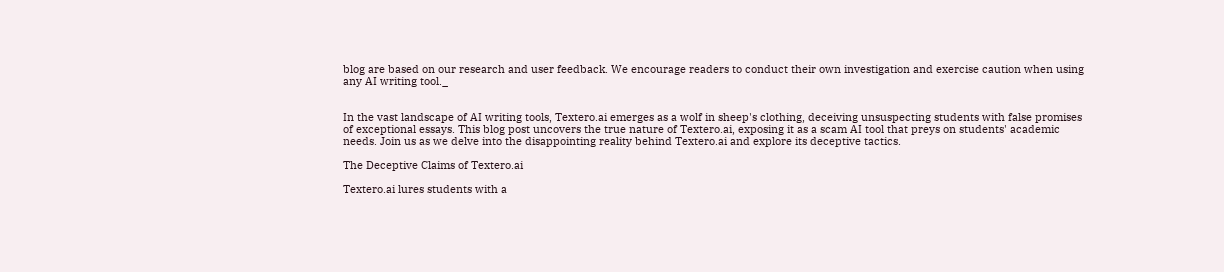blog are based on our research and user feedback. We encourage readers to conduct their own investigation and exercise caution when using any AI writing tool._


In the vast landscape of AI writing tools, Textero.ai emerges as a wolf in sheep's clothing, deceiving unsuspecting students with false promises of exceptional essays. This blog post uncovers the true nature of Textero.ai, exposing it as a scam AI tool that preys on students' academic needs. Join us as we delve into the disappointing reality behind Textero.ai and explore its deceptive tactics.

The Deceptive Claims of Textero.ai

Textero.ai lures students with a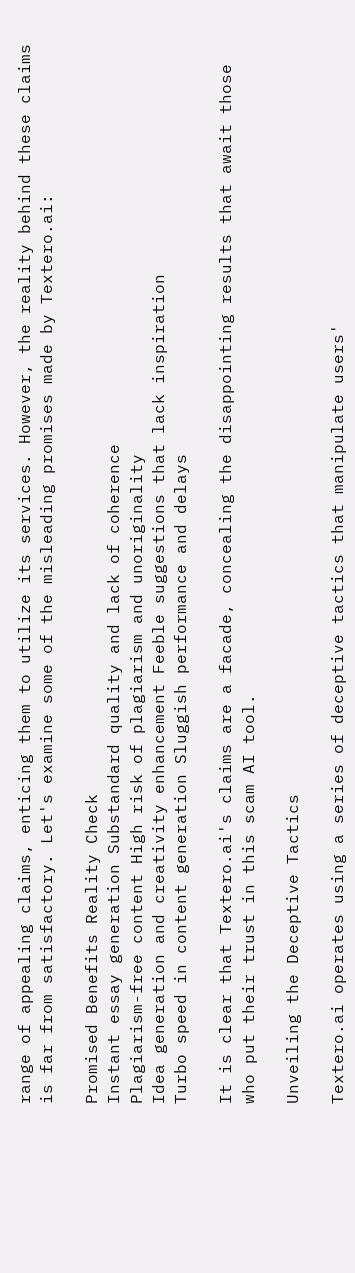range of appealing claims, enticing them to utilize its services. However, the reality behind these claims is far from satisfactory. Let's examine some of the misleading promises made by Textero.ai:

Promised Benefits Reality Check
Instant essay generation Substandard quality and lack of coherence
Plagiarism-free content High risk of plagiarism and unoriginality
Idea generation and creativity enhancement Feeble suggestions that lack inspiration
Turbo speed in content generation Sluggish performance and delays

It is clear that Textero.ai's claims are a facade, concealing the disappointing results that await those who put their trust in this scam AI tool.

Unveiling the Deceptive Tactics

Textero.ai operates using a series of deceptive tactics that manipulate users'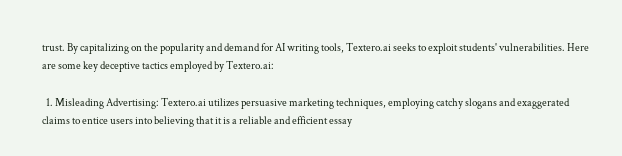trust. By capitalizing on the popularity and demand for AI writing tools, Textero.ai seeks to exploit students' vulnerabilities. Here are some key deceptive tactics employed by Textero.ai:

  1. Misleading Advertising: Textero.ai utilizes persuasive marketing techniques, employing catchy slogans and exaggerated claims to entice users into believing that it is a reliable and efficient essay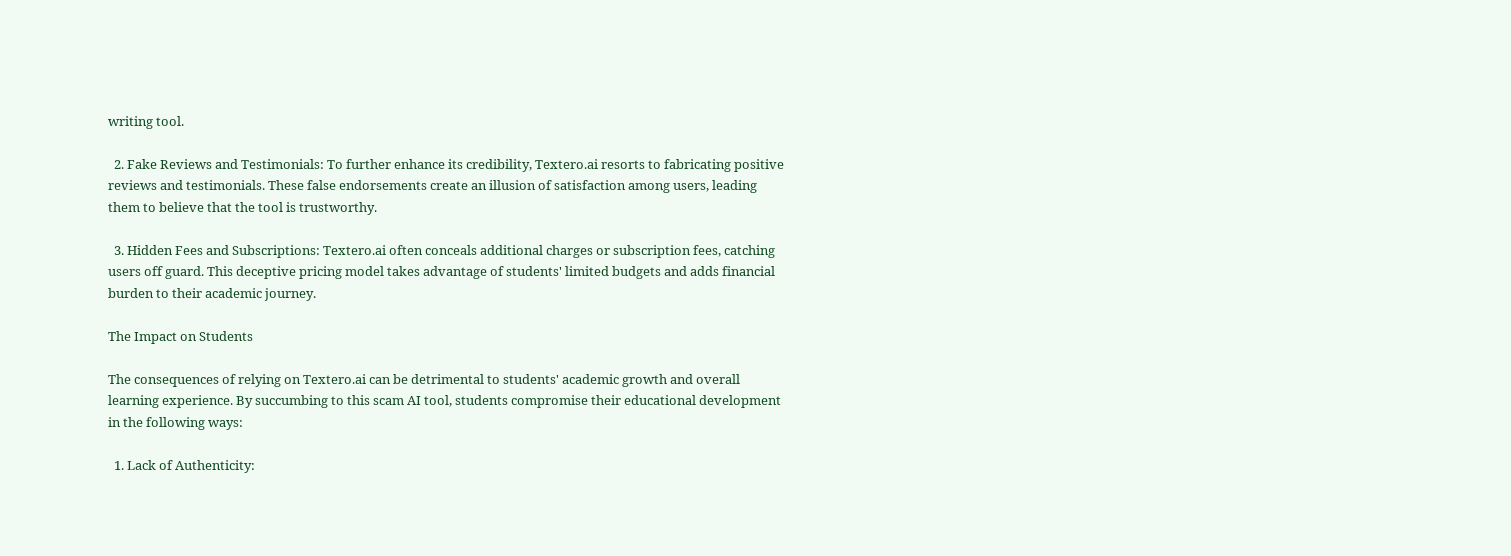writing tool.

  2. Fake Reviews and Testimonials: To further enhance its credibility, Textero.ai resorts to fabricating positive reviews and testimonials. These false endorsements create an illusion of satisfaction among users, leading them to believe that the tool is trustworthy.

  3. Hidden Fees and Subscriptions: Textero.ai often conceals additional charges or subscription fees, catching users off guard. This deceptive pricing model takes advantage of students' limited budgets and adds financial burden to their academic journey.

The Impact on Students

The consequences of relying on Textero.ai can be detrimental to students' academic growth and overall learning experience. By succumbing to this scam AI tool, students compromise their educational development in the following ways:

  1. Lack of Authenticity: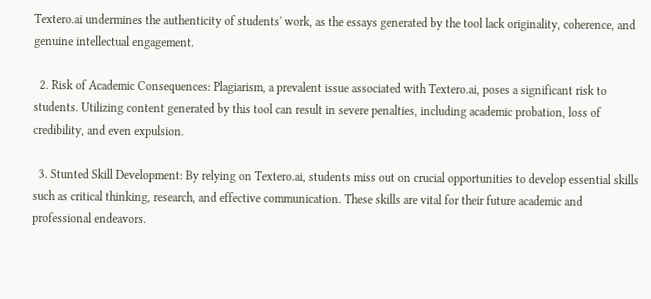Textero.ai undermines the authenticity of students' work, as the essays generated by the tool lack originality, coherence, and genuine intellectual engagement.

  2. Risk of Academic Consequences: Plagiarism, a prevalent issue associated with Textero.ai, poses a significant risk to students. Utilizing content generated by this tool can result in severe penalties, including academic probation, loss of credibility, and even expulsion.

  3. Stunted Skill Development: By relying on Textero.ai, students miss out on crucial opportunities to develop essential skills such as critical thinking, research, and effective communication. These skills are vital for their future academic and professional endeavors.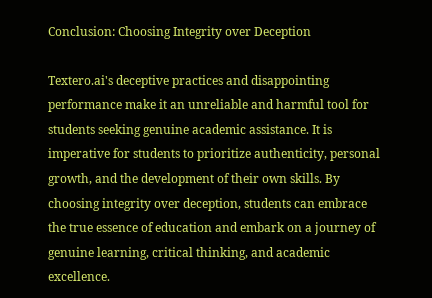Conclusion: Choosing Integrity over Deception

Textero.ai's deceptive practices and disappointing performance make it an unreliable and harmful tool for students seeking genuine academic assistance. It is imperative for students to prioritize authenticity, personal growth, and the development of their own skills. By choosing integrity over deception, students can embrace the true essence of education and embark on a journey of genuine learning, critical thinking, and academic excellence.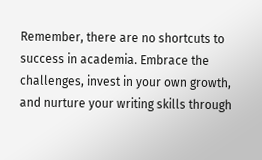Remember, there are no shortcuts to success in academia. Embrace the challenges, invest in your own growth, and nurture your writing skills through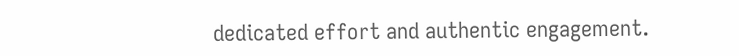dedicated effort and authentic engagement.